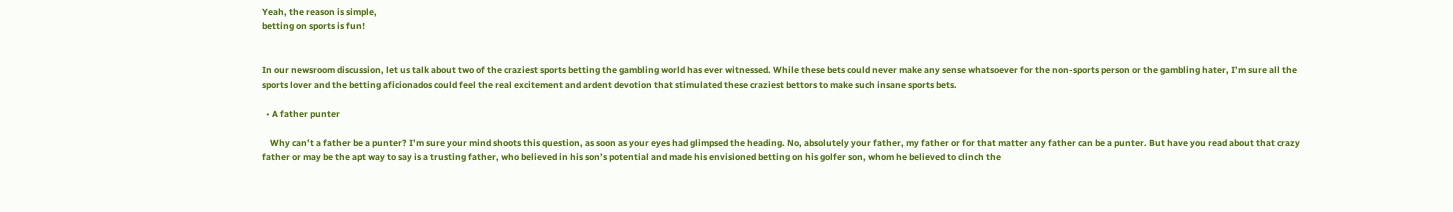Yeah, the reason is simple,
betting on sports is fun!


In our newsroom discussion, let us talk about two of the craziest sports betting the gambling world has ever witnessed. While these bets could never make any sense whatsoever for the non-sports person or the gambling hater, I’m sure all the sports lover and the betting aficionados could feel the real excitement and ardent devotion that stimulated these craziest bettors to make such insane sports bets.

  • A father punter

    Why can’t a father be a punter? I’m sure your mind shoots this question, as soon as your eyes had glimpsed the heading. No, absolutely your father, my father or for that matter any father can be a punter. But have you read about that crazy father or may be the apt way to say is a trusting father, who believed in his son’s potential and made his envisioned betting on his golfer son, whom he believed to clinch the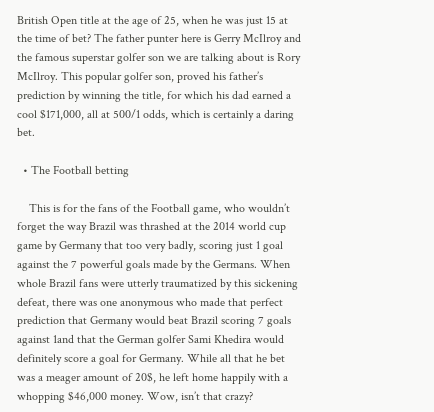British Open title at the age of 25, when he was just 15 at the time of bet? The father punter here is Gerry McIlroy and the famous superstar golfer son we are talking about is Rory McIlroy. This popular golfer son, proved his father’s prediction by winning the title, for which his dad earned a cool $171,000, all at 500/1 odds, which is certainly a daring bet.

  • The Football betting

    This is for the fans of the Football game, who wouldn’t forget the way Brazil was thrashed at the 2014 world cup game by Germany that too very badly, scoring just 1 goal against the 7 powerful goals made by the Germans. When whole Brazil fans were utterly traumatized by this sickening defeat, there was one anonymous who made that perfect prediction that Germany would beat Brazil scoring 7 goals against 1and that the German golfer Sami Khedira would definitely score a goal for Germany. While all that he bet was a meager amount of 20$, he left home happily with a whopping $46,000 money. Wow, isn’t that crazy?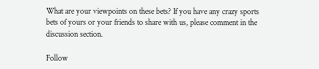What are your viewpoints on these bets? If you have any crazy sports bets of yours or your friends to share with us, please comment in the discussion section.

Follow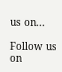us on...

Follow us on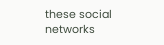these social networks